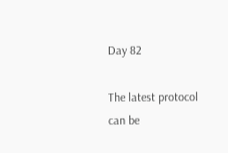Day 82

The latest protocol can be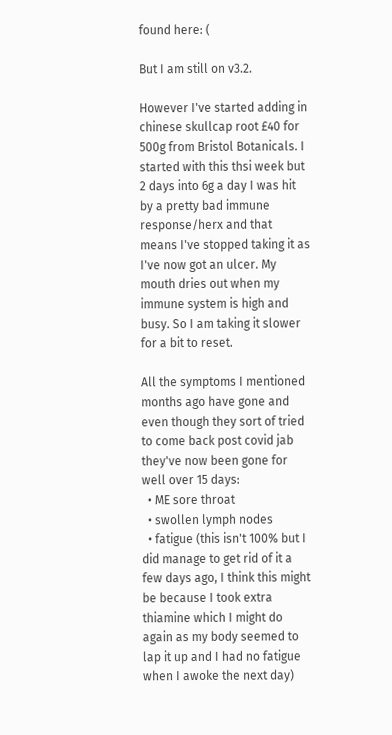found here: (

But I am still on v3.2.

However I've started adding in chinese skullcap root £40 for 500g from Bristol Botanicals. I started with this thsi week but 2 days into 6g a day I was hit by a pretty bad immune response/herx and that means I've stopped taking it as I've now got an ulcer. My mouth dries out when my immune system is high and busy. So I am taking it slower for a bit to reset.

All the symptoms I mentioned months ago have gone and even though they sort of tried to come back post covid jab they've now been gone for well over 15 days:
  • ME sore throat
  • swollen lymph nodes
  • fatigue (this isn't 100% but I did manage to get rid of it a few days ago, I think this might be because I took extra thiamine which I might do again as my body seemed to lap it up and I had no fatigue when I awoke the next day)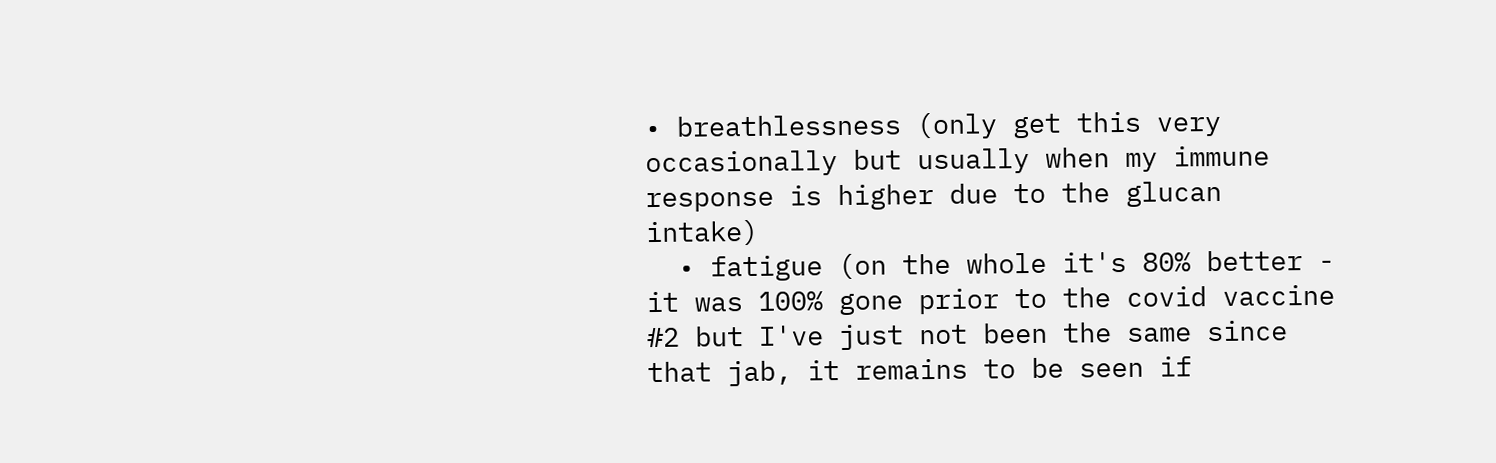• breathlessness (only get this very occasionally but usually when my immune response is higher due to the glucan intake)
  • fatigue (on the whole it's 80% better - it was 100% gone prior to the covid vaccine #2 but I've just not been the same since that jab, it remains to be seen if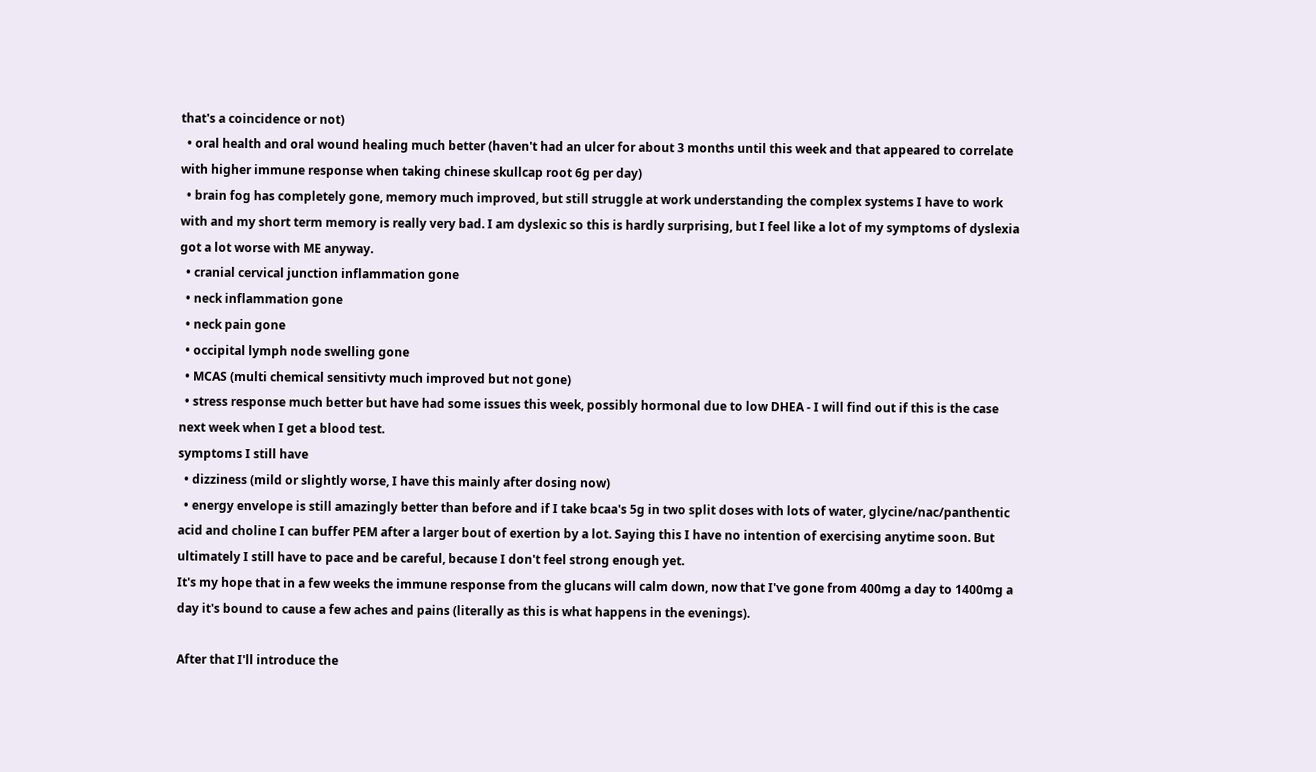that's a coincidence or not)
  • oral health and oral wound healing much better (haven't had an ulcer for about 3 months until this week and that appeared to correlate with higher immune response when taking chinese skullcap root 6g per day)
  • brain fog has completely gone, memory much improved, but still struggle at work understanding the complex systems I have to work with and my short term memory is really very bad. I am dyslexic so this is hardly surprising, but I feel like a lot of my symptoms of dyslexia got a lot worse with ME anyway.
  • cranial cervical junction inflammation gone
  • neck inflammation gone
  • neck pain gone
  • occipital lymph node swelling gone
  • MCAS (multi chemical sensitivty much improved but not gone)
  • stress response much better but have had some issues this week, possibly hormonal due to low DHEA - I will find out if this is the case next week when I get a blood test.
symptoms I still have
  • dizziness (mild or slightly worse, I have this mainly after dosing now)
  • energy envelope is still amazingly better than before and if I take bcaa's 5g in two split doses with lots of water, glycine/nac/panthentic acid and choline I can buffer PEM after a larger bout of exertion by a lot. Saying this I have no intention of exercising anytime soon. But ultimately I still have to pace and be careful, because I don't feel strong enough yet.
It's my hope that in a few weeks the immune response from the glucans will calm down, now that I've gone from 400mg a day to 1400mg a day it's bound to cause a few aches and pains (literally as this is what happens in the evenings).

After that I'll introduce the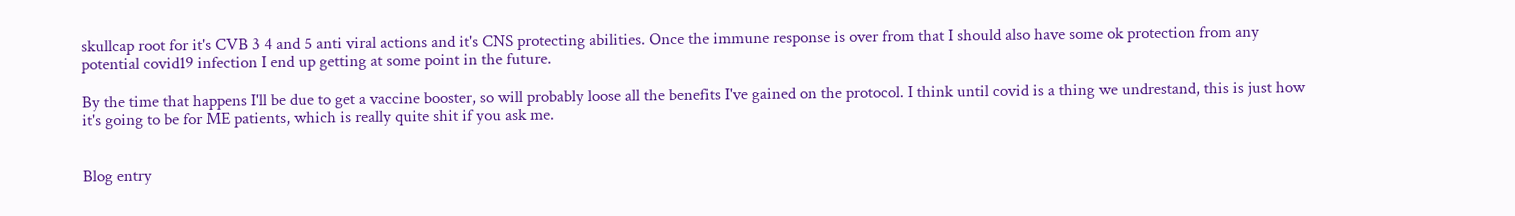skullcap root for it's CVB 3 4 and 5 anti viral actions and it's CNS protecting abilities. Once the immune response is over from that I should also have some ok protection from any potential covid19 infection I end up getting at some point in the future.

By the time that happens I'll be due to get a vaccine booster, so will probably loose all the benefits I've gained on the protocol. I think until covid is a thing we undrestand, this is just how it's going to be for ME patients, which is really quite shit if you ask me.


Blog entry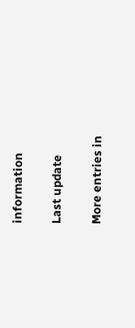information

Last update

More entries in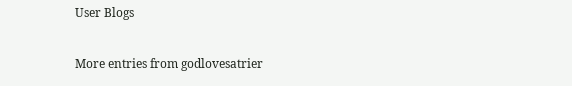User Blogs

More entries from godlovesatrier